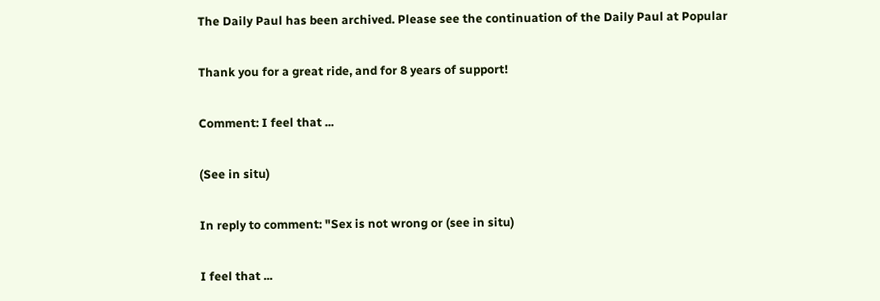The Daily Paul has been archived. Please see the continuation of the Daily Paul at Popular

Thank you for a great ride, and for 8 years of support!

Comment: I feel that ...

(See in situ)

In reply to comment: "Sex is not wrong or (see in situ)

I feel that ...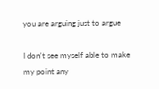you are arguing just to argue

I don't see myself able to make my point any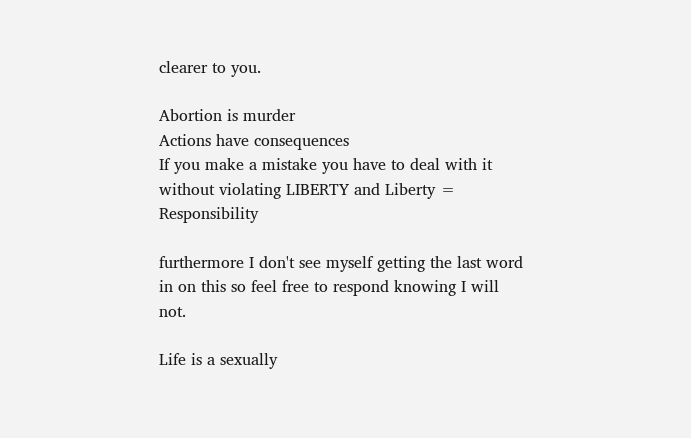clearer to you.

Abortion is murder
Actions have consequences
If you make a mistake you have to deal with it without violating LIBERTY and Liberty = Responsibility

furthermore I don't see myself getting the last word in on this so feel free to respond knowing I will not.

Life is a sexually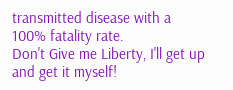transmitted disease with a 100% fatality rate.
Don't Give me Liberty, I'll get up and get it myself!